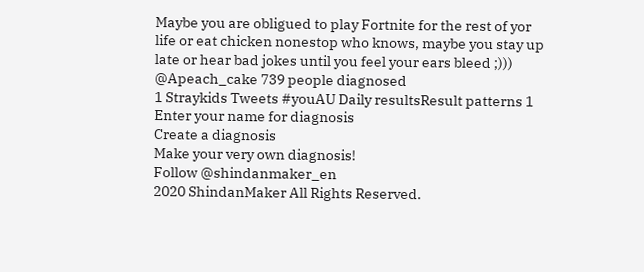Maybe you are obligued to play Fortnite for the rest of yor life or eat chicken nonestop who knows, maybe you stay up late or hear bad jokes until you feel your ears bleed ;)))
@Apeach_cake 739 people diagnosed
1 Straykids Tweets #youAU Daily resultsResult patterns 1
Enter your name for diagnosis
Create a diagnosis
Make your very own diagnosis!
Follow @shindanmaker_en
2020 ShindanMaker All Rights Reserved.